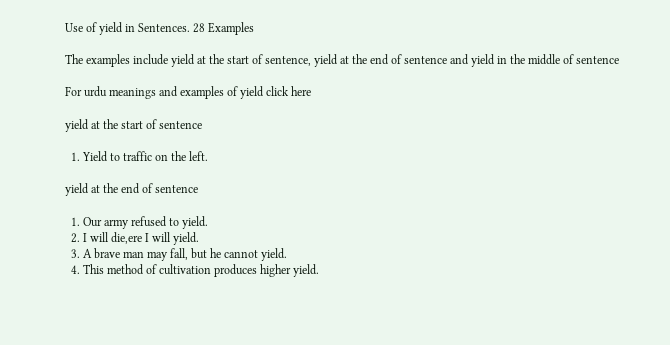Use of yield in Sentences. 28 Examples

The examples include yield at the start of sentence, yield at the end of sentence and yield in the middle of sentence

For urdu meanings and examples of yield click here

yield at the start of sentence

  1. Yield to traffic on the left.

yield at the end of sentence

  1. Our army refused to yield.
  2. I will die,ere I will yield.
  3. A brave man may fall, but he cannot yield.
  4. This method of cultivation produces higher yield.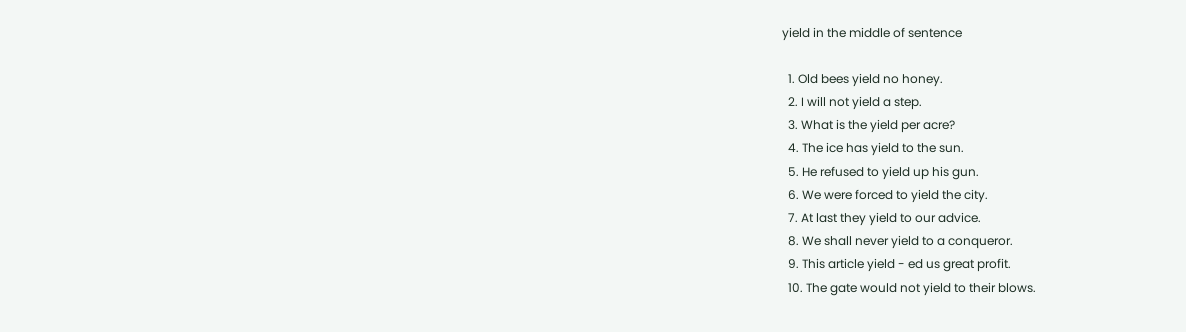yield in the middle of sentence

  1. Old bees yield no honey.
  2. I will not yield a step.
  3. What is the yield per acre?
  4. The ice has yield to the sun.
  5. He refused to yield up his gun.
  6. We were forced to yield the city.
  7. At last they yield to our advice.
  8. We shall never yield to a conqueror.
  9. This article yield - ed us great profit.
  10. The gate would not yield to their blows.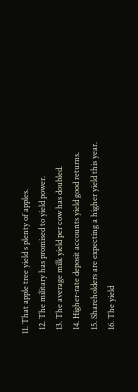11. That apple tree yield s plenty of apples.
  12. The military has promised to yield power.
  13. The average milk yield per cow has doubled.
  14. Higher-rate deposit accounts yield good returns.
  15. Shareholders are expecting a higher yield this year.
  16. The yield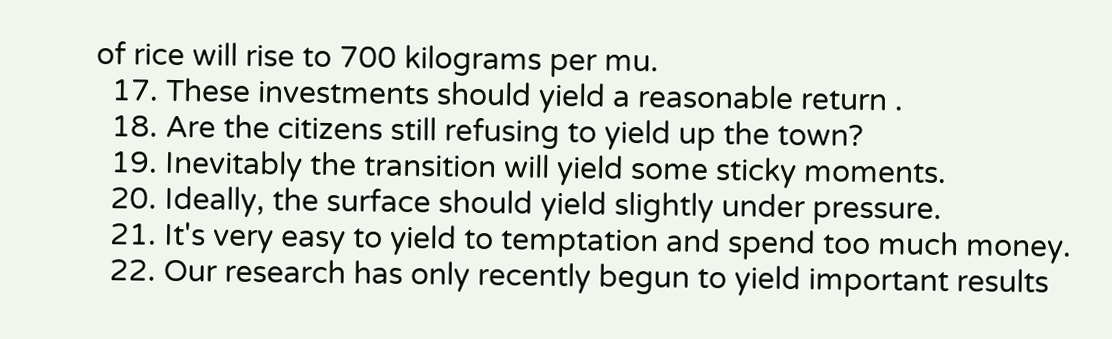of rice will rise to 700 kilograms per mu.
  17. These investments should yield a reasonable return .
  18. Are the citizens still refusing to yield up the town?
  19. Inevitably the transition will yield some sticky moments.
  20. Ideally, the surface should yield slightly under pressure.
  21. It's very easy to yield to temptation and spend too much money.
  22. Our research has only recently begun to yield important results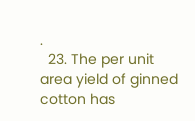.
  23. The per unit area yield of ginned cotton has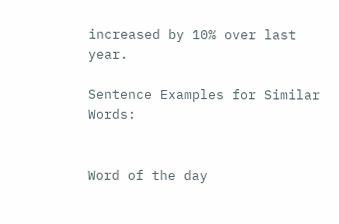increased by 10% over last year.

Sentence Examples for Similar Words:


Word of the day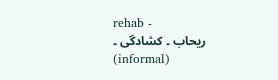rehab -
ریحاب ۔ کشادگی ۔
(informal)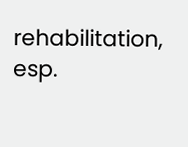rehabilitation, esp.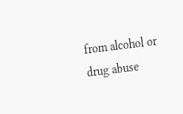from alcohol or drug abuse